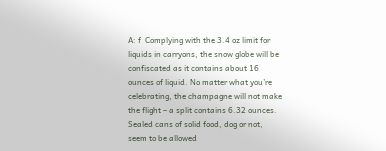A: f  Complying with the 3.4 oz limit for liquids in carryons, the snow globe will be confiscated as it contains about 16 ounces of liquid. No matter what you’re celebrating, the champagne will not make the flight – a split contains 6.32 ounces. Sealed cans of solid food, dog or not, seem to be allowed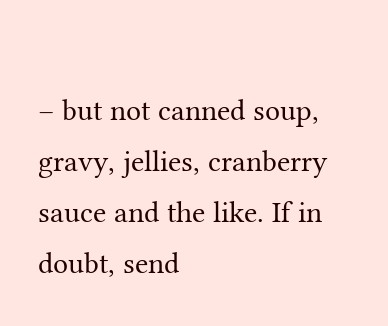– but not canned soup, gravy, jellies, cranberry sauce and the like. If in doubt, send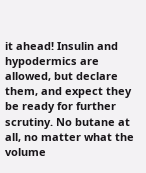it ahead! Insulin and hypodermics are allowed, but declare them, and expect they be ready for further scrutiny. No butane at all, no matter what the volume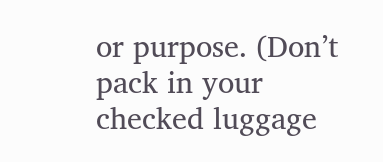or purpose. (Don’t pack in your checked luggage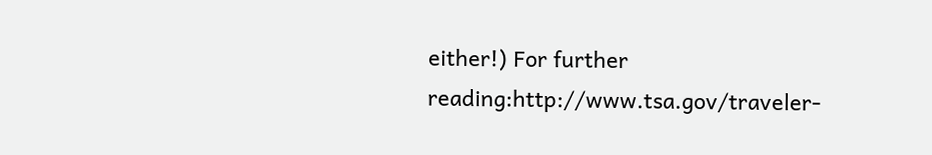either!) For further reading:http://www.tsa.gov/traveler-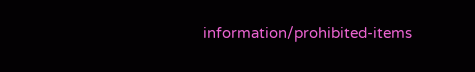information/prohibited-items